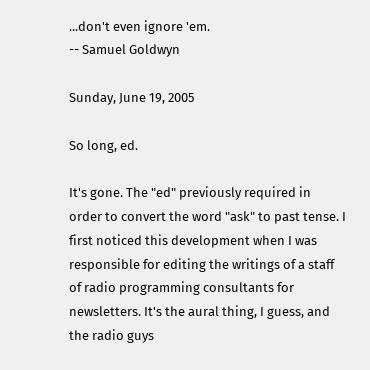...don't even ignore 'em.
-- Samuel Goldwyn

Sunday, June 19, 2005

So long, ed.

It's gone. The "ed" previously required in order to convert the word "ask" to past tense. I first noticed this development when I was responsible for editing the writings of a staff of radio programming consultants for newsletters. It's the aural thing, I guess, and the radio guys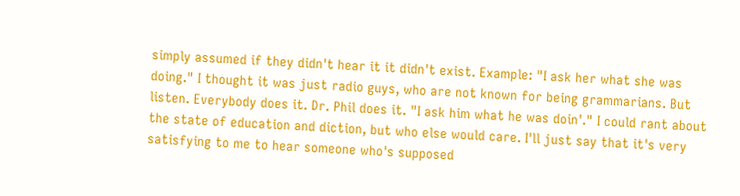simply assumed if they didn't hear it it didn't exist. Example: "I ask her what she was doing." I thought it was just radio guys, who are not known for being grammarians. But listen. Everybody does it. Dr. Phil does it. "I ask him what he was doin'." I could rant about the state of education and diction, but who else would care. I'll just say that it's very satisfying to me to hear someone who's supposed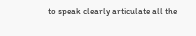to speak clearly articulate all the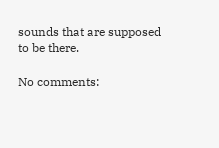sounds that are supposed to be there.

No comments: